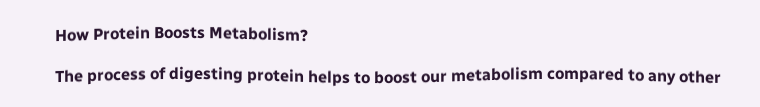How Protein Boosts Metabolism?

The process of digesting protein helps to boost our metabolism compared to any other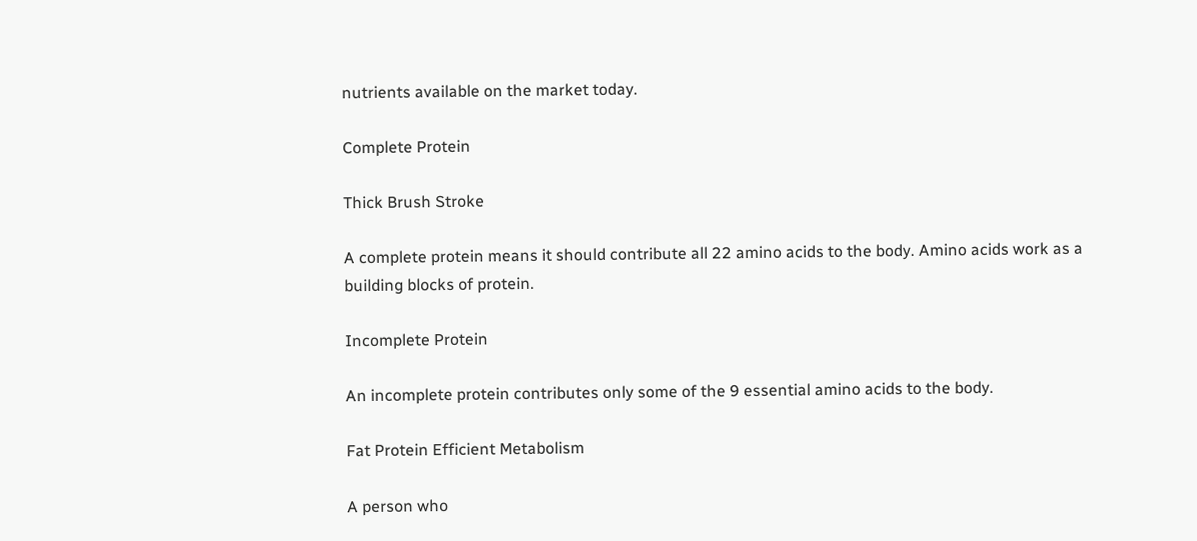nutrients available on the market today.

Complete Protein

Thick Brush Stroke

A complete protein means it should contribute all 22 amino acids to the body. Amino acids work as a building blocks of protein.

Incomplete Protein

An incomplete protein contributes only some of the 9 essential amino acids to the body.

Fat Protein Efficient Metabolism

A person who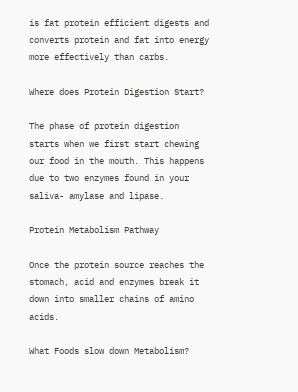is fat protein efficient digests and converts protein and fat into energy more effectively than carbs.

Where does Protein Digestion Start?

The phase of protein digestion starts when we first start chewing our food in the mouth. This happens due to two enzymes found in your saliva- amylase and lipase.

Protein Metabolism Pathway

Once the protein source reaches the stomach, acid and enzymes break it down into smaller chains of amino acids.

What Foods slow down Metabolism?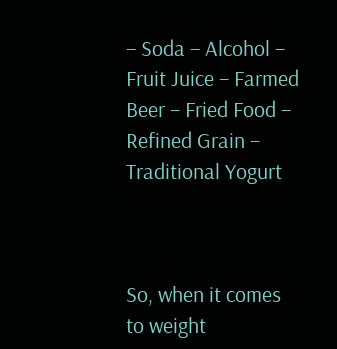– Soda – Alcohol – Fruit Juice – Farmed Beer – Fried Food – Refined Grain – Traditional Yogurt



So, when it comes to weight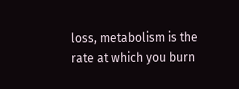loss, metabolism is the rate at which you burn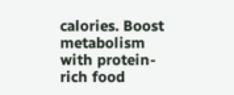calories. Boost metabolism with protein-rich food